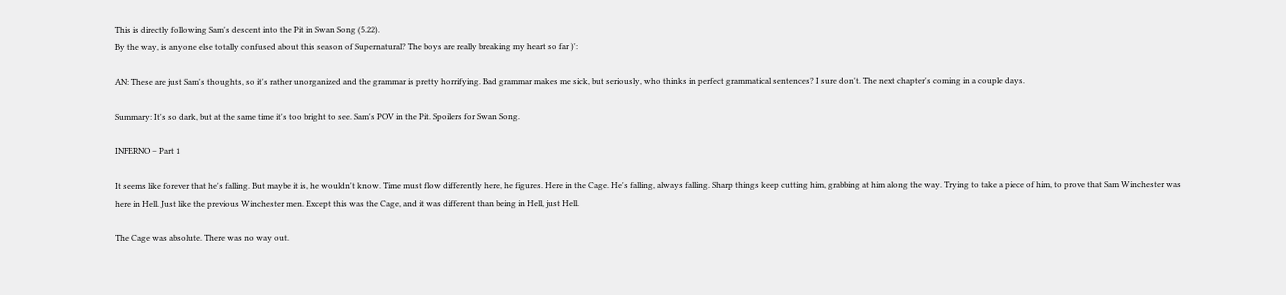This is directly following Sam's descent into the Pit in Swan Song (5.22).
By the way, is anyone else totally confused about this season of Supernatural? The boys are really breaking my heart so far )':

AN: These are just Sam's thoughts, so it's rather unorganized and the grammar is pretty horrifying. Bad grammar makes me sick, but seriously, who thinks in perfect grammatical sentences? I sure don't. The next chapter's coming in a couple days.

Summary: It's so dark, but at the same time it's too bright to see. Sam's POV in the Pit. Spoilers for Swan Song.

INFERNO – Part 1

It seems like forever that he's falling. But maybe it is, he wouldn't know. Time must flow differently here, he figures. Here in the Cage. He's falling, always falling. Sharp things keep cutting him, grabbing at him along the way. Trying to take a piece of him, to prove that Sam Winchester was here in Hell. Just like the previous Winchester men. Except this was the Cage, and it was different than being in Hell, just Hell.

The Cage was absolute. There was no way out.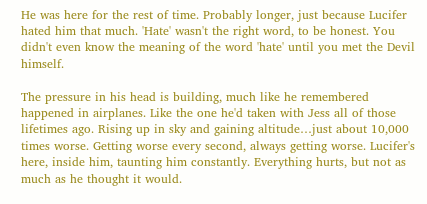He was here for the rest of time. Probably longer, just because Lucifer hated him that much. 'Hate' wasn't the right word, to be honest. You didn't even know the meaning of the word 'hate' until you met the Devil himself.

The pressure in his head is building, much like he remembered happened in airplanes. Like the one he'd taken with Jess all of those lifetimes ago. Rising up in sky and gaining altitude…just about 10,000 times worse. Getting worse every second, always getting worse. Lucifer's here, inside him, taunting him constantly. Everything hurts, but not as much as he thought it would.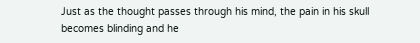Just as the thought passes through his mind, the pain in his skull becomes blinding and he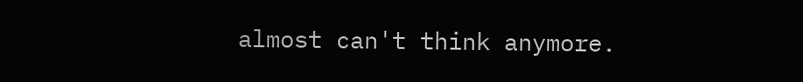almost can't think anymore.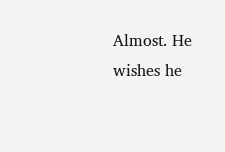Almost. He wishes he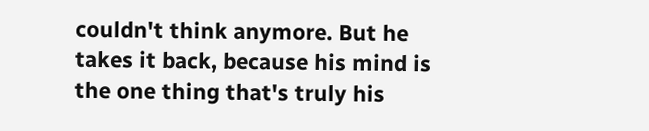couldn't think anymore. But he takes it back, because his mind is the one thing that's truly his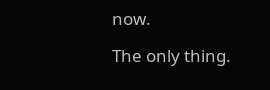now.

The only thing.